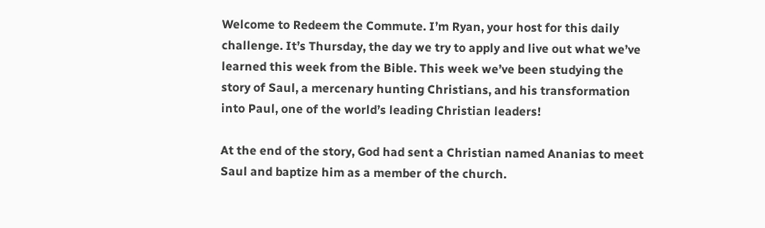Welcome to Redeem the Commute. I’m Ryan, your host for this daily challenge. It’s Thursday, the day we try to apply and live out what we’ve learned this week from the Bible. This week we’ve been studying the story of Saul, a mercenary hunting Christians, and his transformation into Paul, one of the world’s leading Christian leaders!

At the end of the story, God had sent a Christian named Ananias to meet Saul and baptize him as a member of the church.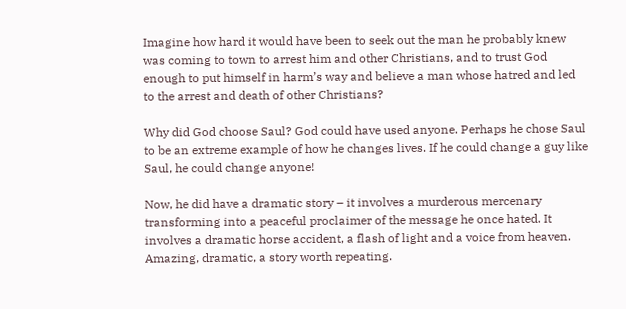Imagine how hard it would have been to seek out the man he probably knew was coming to town to arrest him and other Christians, and to trust God enough to put himself in harm’s way and believe a man whose hatred and led to the arrest and death of other Christians?

Why did God choose Saul? God could have used anyone. Perhaps he chose Saul to be an extreme example of how he changes lives. If he could change a guy like Saul, he could change anyone!

Now, he did have a dramatic story – it involves a murderous mercenary transforming into a peaceful proclaimer of the message he once hated. It involves a dramatic horse accident, a flash of light and a voice from heaven. Amazing, dramatic, a story worth repeating.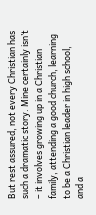But rest assured, not every Christian has such a dramatic story. Mine certainly isn’t – it involves growing up in a Christian family, attending a good church, learning to be a Christian leader in high school, and a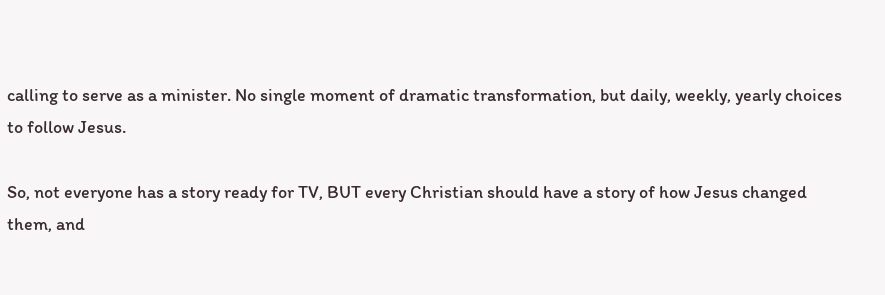calling to serve as a minister. No single moment of dramatic transformation, but daily, weekly, yearly choices to follow Jesus.

So, not everyone has a story ready for TV, BUT every Christian should have a story of how Jesus changed them, and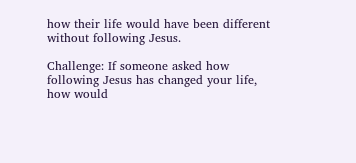how their life would have been different without following Jesus.

Challenge: If someone asked how following Jesus has changed your life, how would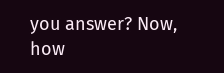you answer? Now, how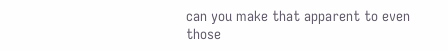can you make that apparent to even those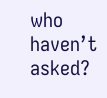who haven’t asked?